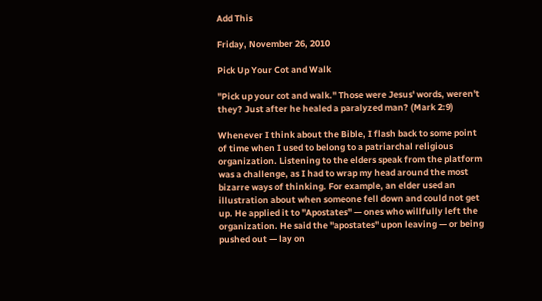Add This

Friday, November 26, 2010

Pick Up Your Cot and Walk

"Pick up your cot and walk." Those were Jesus' words, weren't they? Just after he healed a paralyzed man? (Mark 2:9)

Whenever I think about the Bible, I flash back to some point of time when I used to belong to a patriarchal religious organization. Listening to the elders speak from the platform was a challenge, as I had to wrap my head around the most bizarre ways of thinking. For example, an elder used an illustration about when someone fell down and could not get up. He applied it to "Apostates" — ones who willfully left the organization. He said the "apostates" upon leaving — or being pushed out — lay on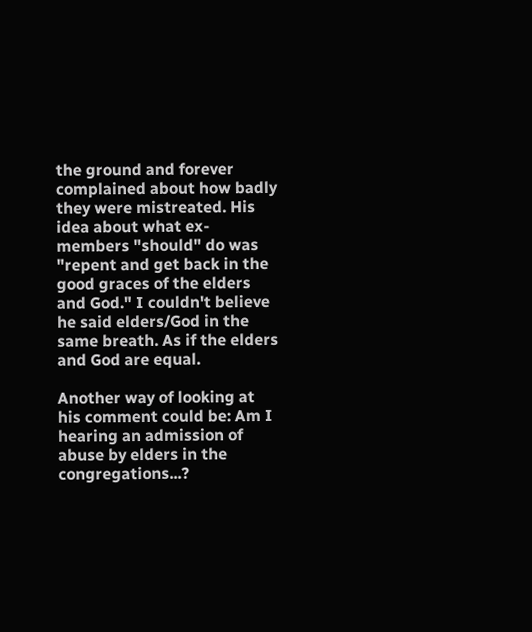the ground and forever complained about how badly they were mistreated. His idea about what ex-members "should" do was "repent and get back in the good graces of the elders and God." I couldn't believe he said elders/God in the same breath. As if the elders and God are equal.

Another way of looking at his comment could be: Am I hearing an admission of abuse by elders in the congregations...?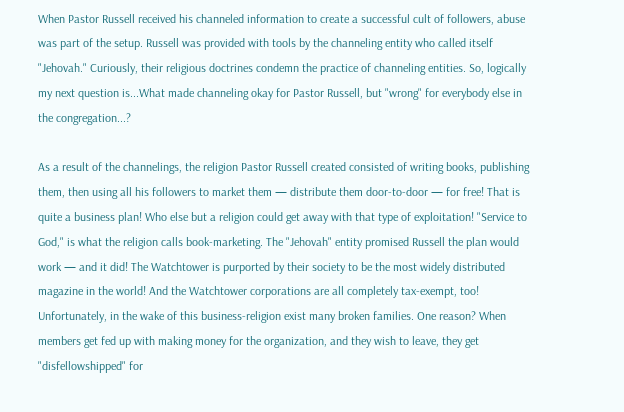When Pastor Russell received his channeled information to create a successful cult of followers, abuse was part of the setup. Russell was provided with tools by the channeling entity who called itself "Jehovah." Curiously, their religious doctrines condemn the practice of channeling entities. So, logically my next question is...What made channeling okay for Pastor Russell, but "wrong" for everybody else in the congregation...?

As a result of the channelings, the religion Pastor Russell created consisted of writing books, publishing them, then using all his followers to market them — distribute them door-to-door — for free! That is quite a business plan! Who else but a religion could get away with that type of exploitation! "Service to God," is what the religion calls book-marketing. The "Jehovah" entity promised Russell the plan would work — and it did! The Watchtower is purported by their society to be the most widely distributed magazine in the world! And the Watchtower corporations are all completely tax-exempt, too! Unfortunately, in the wake of this business-religion exist many broken families. One reason? When members get fed up with making money for the organization, and they wish to leave, they get "disfellowshipped" for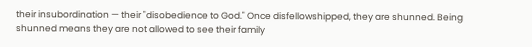their insubordination — their "disobedience to God." Once disfellowshipped, they are shunned. Being shunned means they are not allowed to see their family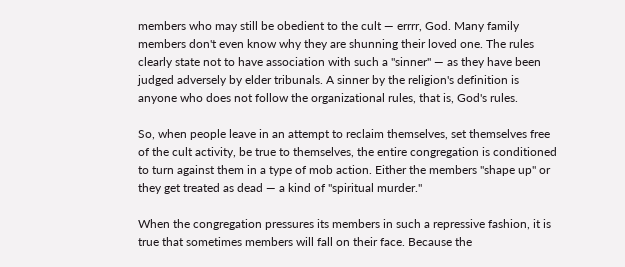members who may still be obedient to the cult — errrr, God. Many family members don't even know why they are shunning their loved one. The rules clearly state not to have association with such a "sinner" — as they have been judged adversely by elder tribunals. A sinner by the religion's definition is anyone who does not follow the organizational rules, that is, God's rules.

So, when people leave in an attempt to reclaim themselves, set themselves free of the cult activity, be true to themselves, the entire congregation is conditioned to turn against them in a type of mob action. Either the members "shape up" or they get treated as dead — a kind of "spiritual murder."

When the congregation pressures its members in such a repressive fashion, it is true that sometimes members will fall on their face. Because the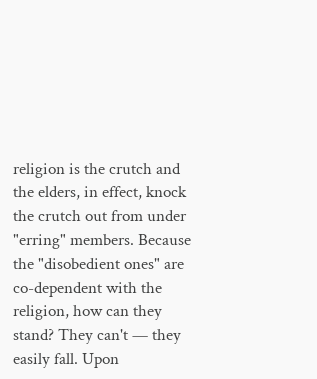religion is the crutch and the elders, in effect, knock the crutch out from under "erring" members. Because the "disobedient ones" are co-dependent with the religion, how can they stand? They can't — they easily fall. Upon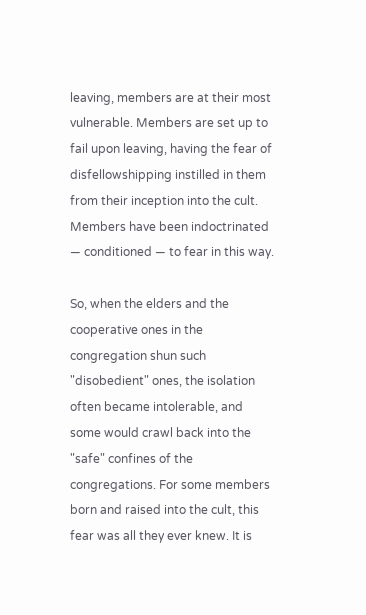leaving, members are at their most vulnerable. Members are set up to fail upon leaving, having the fear of disfellowshipping instilled in them from their inception into the cult. Members have been indoctrinated — conditioned — to fear in this way.

So, when the elders and the cooperative ones in the congregation shun such "disobedient" ones, the isolation often became intolerable, and some would crawl back into the "safe" confines of the congregations. For some members born and raised into the cult, this fear was all they ever knew. It is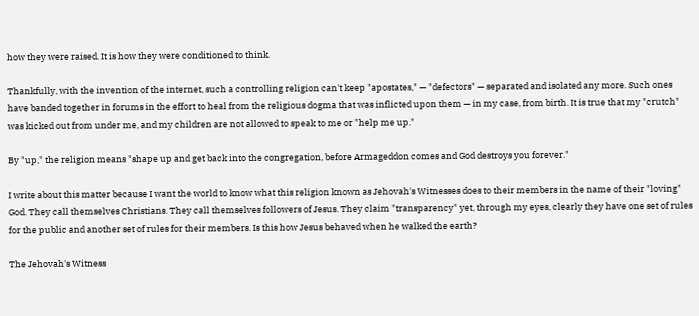how they were raised. It is how they were conditioned to think.

Thankfully, with the invention of the internet, such a controlling religion can't keep "apostates," — "defectors" — separated and isolated any more. Such ones have banded together in forums in the effort to heal from the religious dogma that was inflicted upon them — in my case, from birth. It is true that my "crutch" was kicked out from under me, and my children are not allowed to speak to me or "help me up."

By "up," the religion means "shape up and get back into the congregation, before Armageddon comes and God destroys you forever."

I write about this matter because I want the world to know what this religion known as Jehovah's Witnesses does to their members in the name of their "loving" God. They call themselves Christians. They call themselves followers of Jesus. They claim "transparency" yet, through my eyes, clearly they have one set of rules for the public and another set of rules for their members. Is this how Jesus behaved when he walked the earth?

The Jehovah's Witness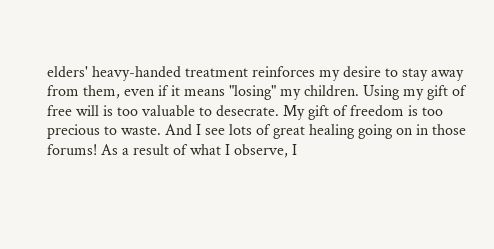elders' heavy-handed treatment reinforces my desire to stay away from them, even if it means "losing" my children. Using my gift of free will is too valuable to desecrate. My gift of freedom is too precious to waste. And I see lots of great healing going on in those forums! As a result of what I observe, I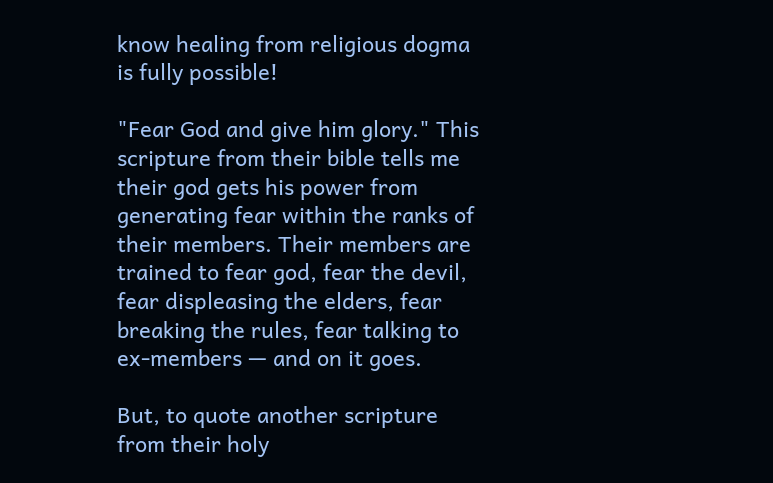know healing from religious dogma is fully possible!

"Fear God and give him glory." This scripture from their bible tells me their god gets his power from generating fear within the ranks of their members. Their members are trained to fear god, fear the devil, fear displeasing the elders, fear breaking the rules, fear talking to ex-members — and on it goes.

But, to quote another scripture from their holy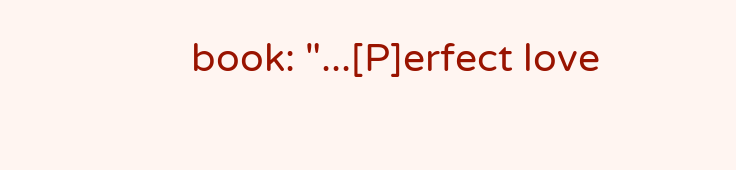book: "...[P]erfect love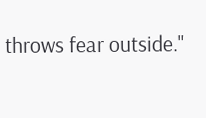throws fear outside."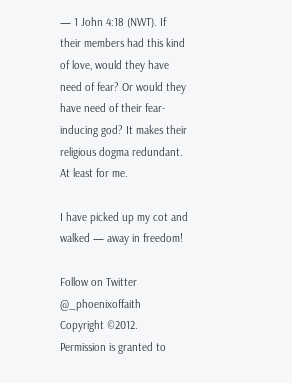— 1 John 4:18 (NWT). If their members had this kind of love, would they have need of fear? Or would they have need of their fear-inducing god? It makes their religious dogma redundant. At least for me.

I have picked up my cot and walked — away in freedom!

Follow on Twitter @_phoenixoffaith
Copyright ©2012.
Permission is granted to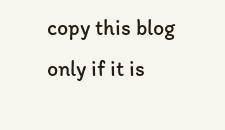copy this blog
only if it is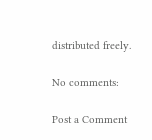distributed freely.

No comments:

Post a Comment